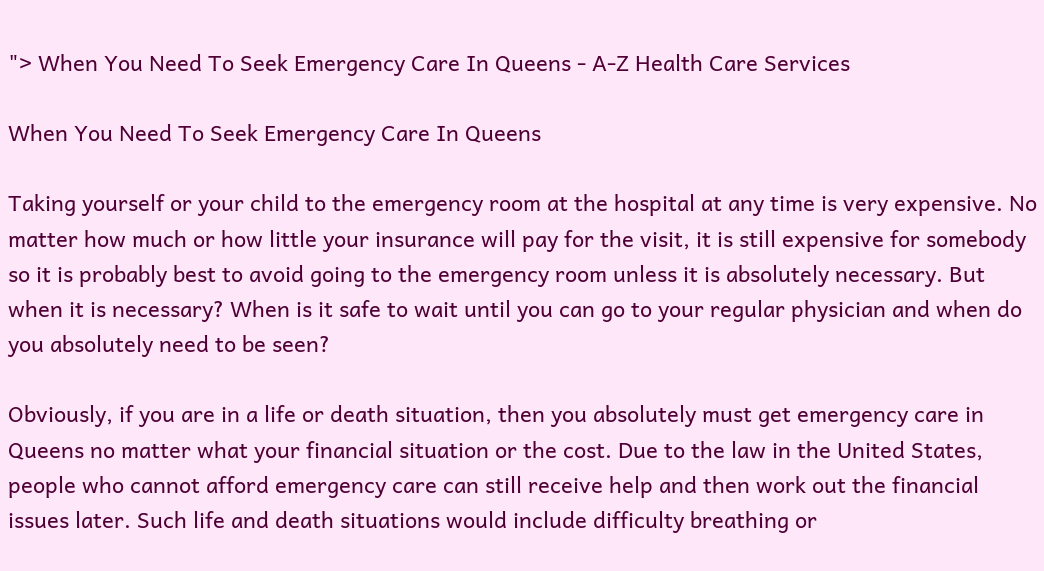"> When You Need To Seek Emergency Care In Queens - A-Z Health Care Services

When You Need To Seek Emergency Care In Queens

Taking yourself or your child to the emergency room at the hospital at any time is very expensive. No matter how much or how little your insurance will pay for the visit, it is still expensive for somebody so it is probably best to avoid going to the emergency room unless it is absolutely necessary. But when it is necessary? When is it safe to wait until you can go to your regular physician and when do you absolutely need to be seen?

Obviously, if you are in a life or death situation, then you absolutely must get emergency care in Queens no matter what your financial situation or the cost. Due to the law in the United States, people who cannot afford emergency care can still receive help and then work out the financial issues later. Such life and death situations would include difficulty breathing or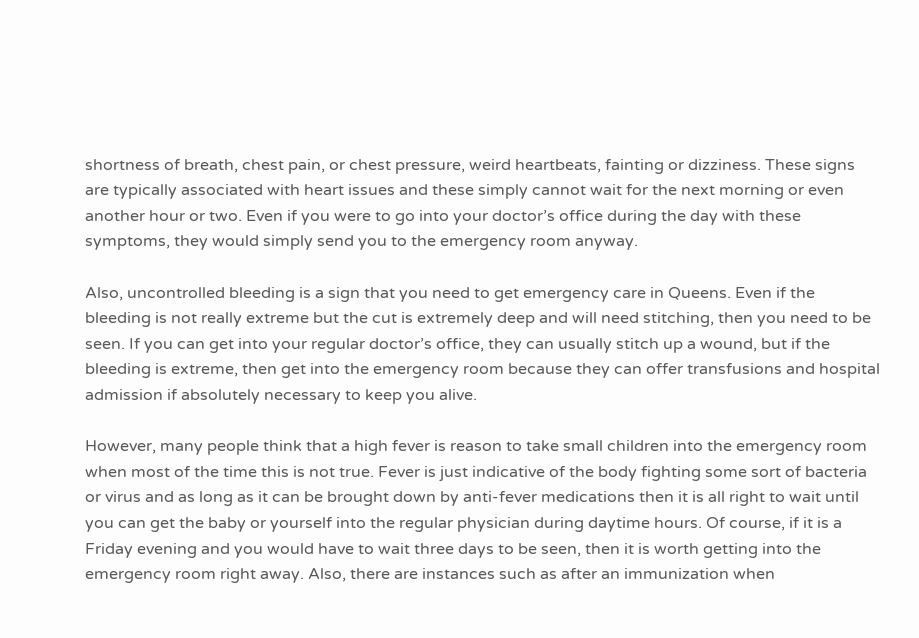shortness of breath, chest pain, or chest pressure, weird heartbeats, fainting or dizziness. These signs are typically associated with heart issues and these simply cannot wait for the next morning or even another hour or two. Even if you were to go into your doctor’s office during the day with these symptoms, they would simply send you to the emergency room anyway.

Also, uncontrolled bleeding is a sign that you need to get emergency care in Queens. Even if the bleeding is not really extreme but the cut is extremely deep and will need stitching, then you need to be seen. If you can get into your regular doctor’s office, they can usually stitch up a wound, but if the bleeding is extreme, then get into the emergency room because they can offer transfusions and hospital admission if absolutely necessary to keep you alive.

However, many people think that a high fever is reason to take small children into the emergency room when most of the time this is not true. Fever is just indicative of the body fighting some sort of bacteria or virus and as long as it can be brought down by anti-fever medications then it is all right to wait until you can get the baby or yourself into the regular physician during daytime hours. Of course, if it is a Friday evening and you would have to wait three days to be seen, then it is worth getting into the emergency room right away. Also, there are instances such as after an immunization when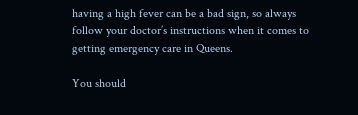having a high fever can be a bad sign, so always follow your doctor’s instructions when it comes to getting emergency care in Queens.

You should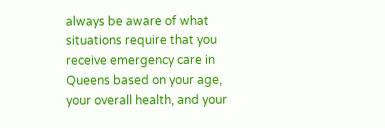always be aware of what situations require that you receive emergency care in Queens based on your age, your overall health, and your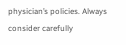physician’s policies. Always consider carefully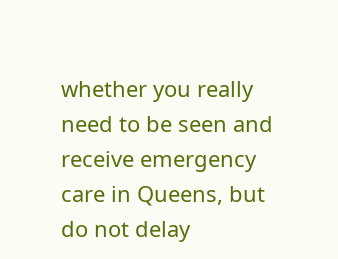whether you really need to be seen and receive emergency care in Queens, but do not delay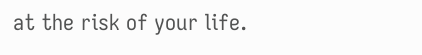at the risk of your life.